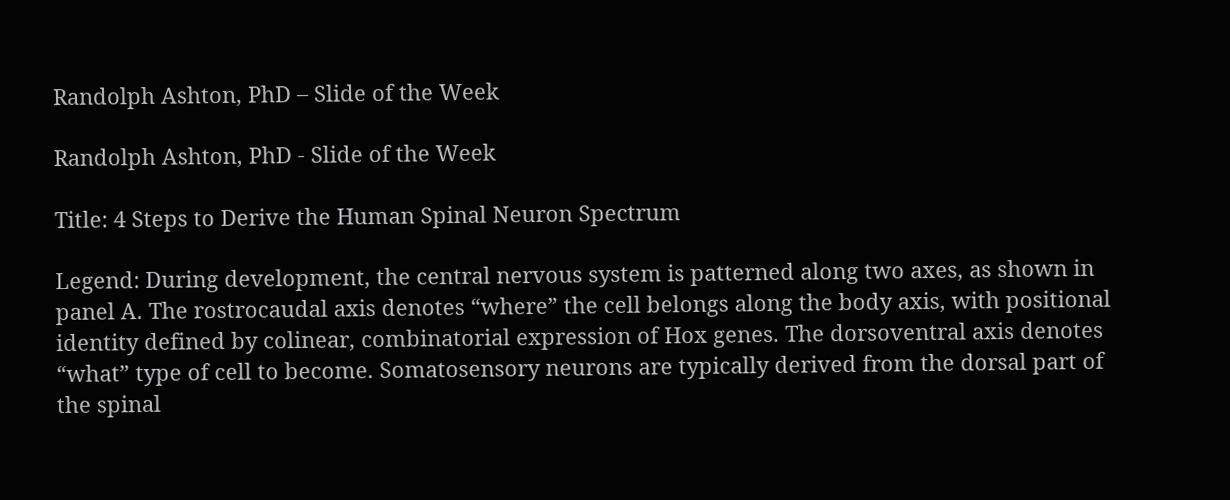Randolph Ashton, PhD – Slide of the Week

Randolph Ashton, PhD - Slide of the Week

Title: 4 Steps to Derive the Human Spinal Neuron Spectrum

Legend: During development, the central nervous system is patterned along two axes, as shown in panel A. The rostrocaudal axis denotes “where” the cell belongs along the body axis, with positional identity defined by colinear, combinatorial expression of Hox genes. The dorsoventral axis denotes “what” type of cell to become. Somatosensory neurons are typically derived from the dorsal part of the spinal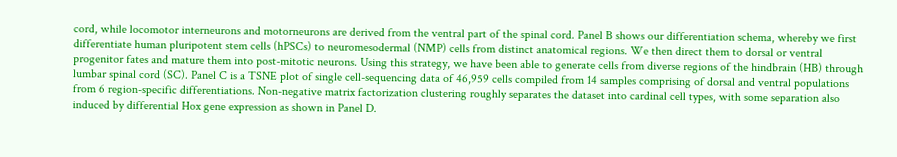cord, while locomotor interneurons and motorneurons are derived from the ventral part of the spinal cord. Panel B shows our differentiation schema, whereby we first differentiate human pluripotent stem cells (hPSCs) to neuromesodermal (NMP) cells from distinct anatomical regions. We then direct them to dorsal or ventral progenitor fates and mature them into post-mitotic neurons. Using this strategy, we have been able to generate cells from diverse regions of the hindbrain (HB) through lumbar spinal cord (SC). Panel C is a TSNE plot of single cell-sequencing data of 46,959 cells compiled from 14 samples comprising of dorsal and ventral populations from 6 region-specific differentiations. Non-negative matrix factorization clustering roughly separates the dataset into cardinal cell types, with some separation also induced by differential Hox gene expression as shown in Panel D.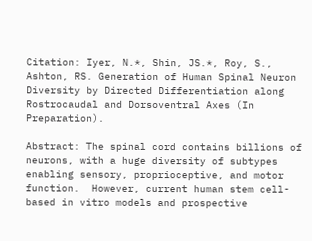Citation: Iyer, N.*, Shin, JS.*, Roy, S., Ashton, RS. Generation of Human Spinal Neuron Diversity by Directed Differentiation along Rostrocaudal and Dorsoventral Axes (In Preparation).

Abstract: The spinal cord contains billions of neurons, with a huge diversity of subtypes enabling sensory, proprioceptive, and motor function.  However, current human stem cell-based in vitro models and prospective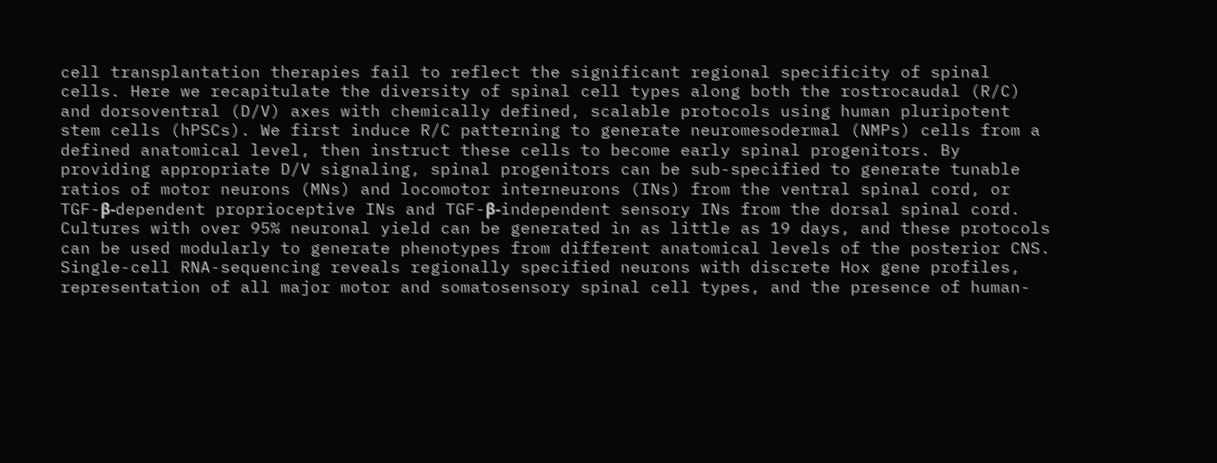cell transplantation therapies fail to reflect the significant regional specificity of spinal cells. Here we recapitulate the diversity of spinal cell types along both the rostrocaudal (R/C) and dorsoventral (D/V) axes with chemically defined, scalable protocols using human pluripotent stem cells (hPSCs). We first induce R/C patterning to generate neuromesodermal (NMPs) cells from a defined anatomical level, then instruct these cells to become early spinal progenitors. By providing appropriate D/V signaling, spinal progenitors can be sub-specified to generate tunable ratios of motor neurons (MNs) and locomotor interneurons (INs) from the ventral spinal cord, or TGF-β-dependent proprioceptive INs and TGF-β-independent sensory INs from the dorsal spinal cord. Cultures with over 95% neuronal yield can be generated in as little as 19 days, and these protocols can be used modularly to generate phenotypes from different anatomical levels of the posterior CNS. Single-cell RNA-sequencing reveals regionally specified neurons with discrete Hox gene profiles, representation of all major motor and somatosensory spinal cell types, and the presence of human-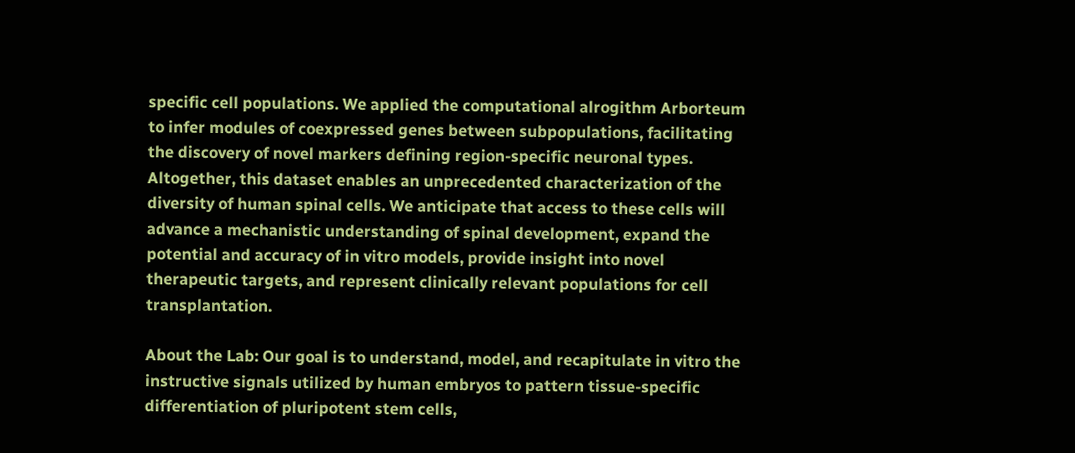specific cell populations. We applied the computational alrogithm Arborteum to infer modules of coexpressed genes between subpopulations, facilitating the discovery of novel markers defining region-specific neuronal types. Altogether, this dataset enables an unprecedented characterization of the diversity of human spinal cells. We anticipate that access to these cells will advance a mechanistic understanding of spinal development, expand the potential and accuracy of in vitro models, provide insight into novel therapeutic targets, and represent clinically relevant populations for cell transplantation.

About the Lab: Our goal is to understand, model, and recapitulate in vitro the instructive signals utilized by human embryos to pattern tissue-specific differentiation of pluripotent stem cells,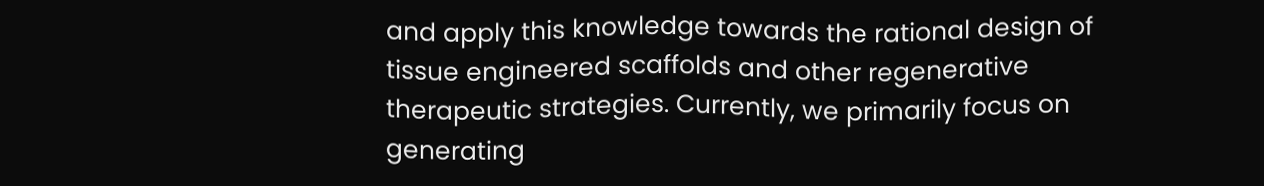and apply this knowledge towards the rational design of tissue engineered scaffolds and other regenerative therapeutic strategies. Currently, we primarily focus on generating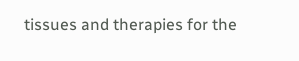tissues and therapies for the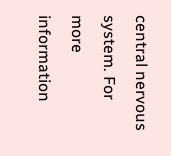central nervous system. For more information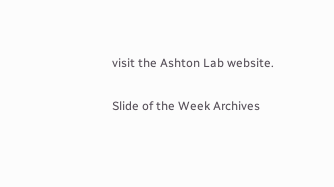visit the Ashton Lab website.

Slide of the Week Archives